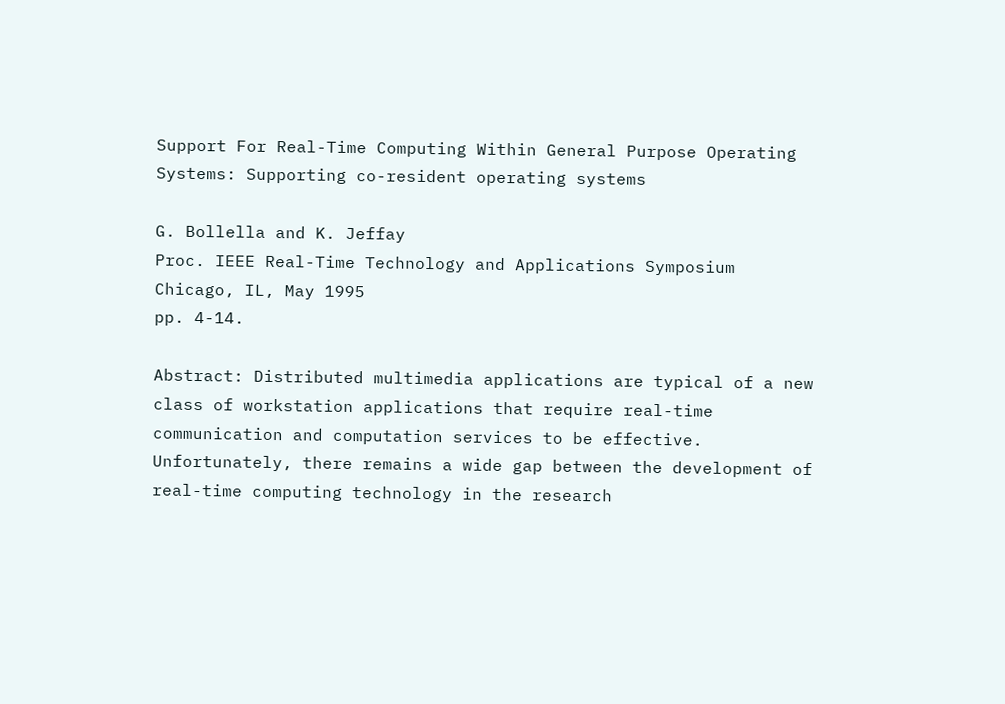Support For Real-Time Computing Within General Purpose Operating Systems: Supporting co-resident operating systems

G. Bollella and K. Jeffay
Proc. IEEE Real-Time Technology and Applications Symposium
Chicago, IL, May 1995
pp. 4-14.

Abstract: Distributed multimedia applications are typical of a new class of workstation applications that require real-time communication and computation services to be effective. Unfortunately, there remains a wide gap between the development of real-time computing technology in the research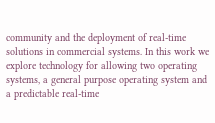community and the deployment of real-time solutions in commercial systems. In this work we explore technology for allowing two operating systems, a general purpose operating system and a predictable real-time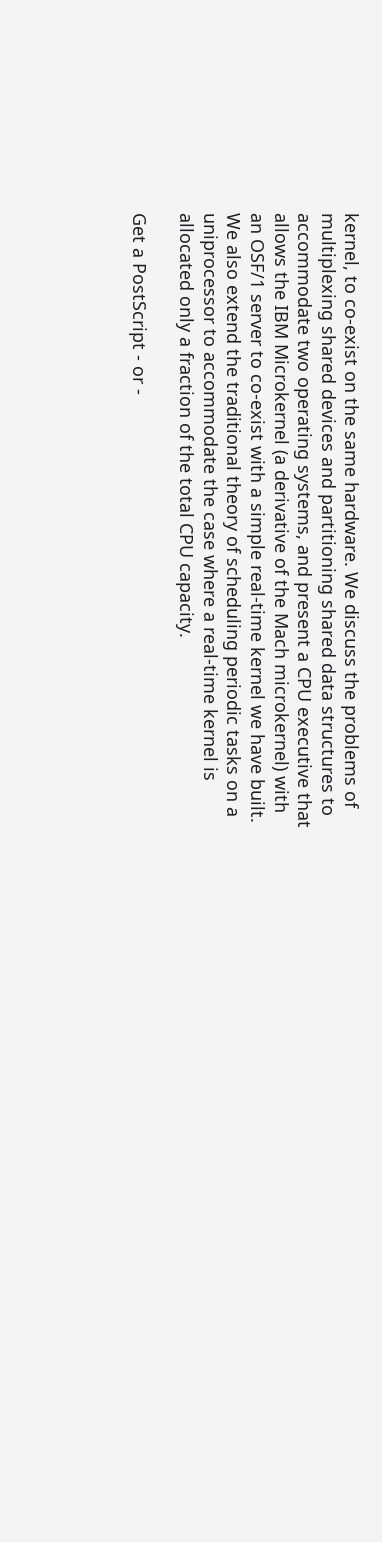kernel, to co-exist on the same hardware. We discuss the problems of multiplexing shared devices and partitioning shared data structures to accommodate two operating systems, and present a CPU executive that allows the IBM Microkernel (a derivative of the Mach microkernel) with an OSF/1 server to co-exist with a simple real-time kernel we have built. We also extend the traditional theory of scheduling periodic tasks on a uniprocessor to accommodate the case where a real-time kernel is allocated only a fraction of the total CPU capacity.

Get a PostScript - or -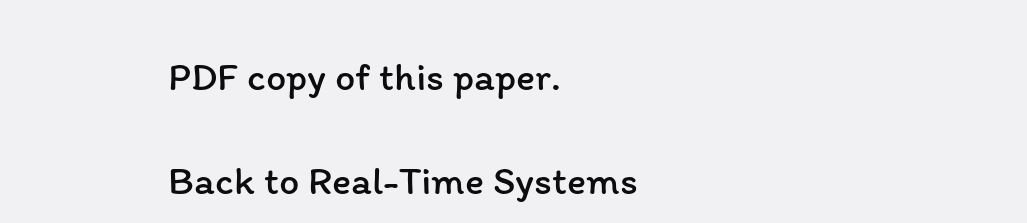PDF copy of this paper.

Back to Real-Time Systems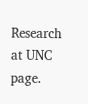Research at UNC page.